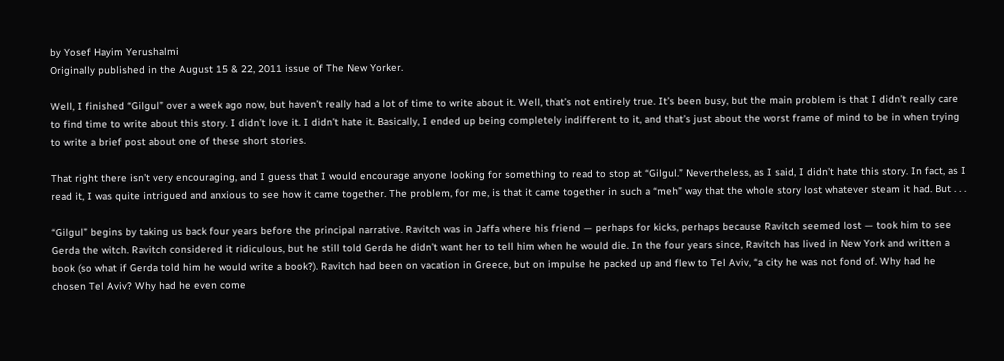by Yosef Hayim Yerushalmi
Originally published in the August 15 & 22, 2011 issue of The New Yorker.

Well, I finished “Gilgul” over a week ago now, but haven’t really had a lot of time to write about it. Well, that’s not entirely true. It’s been busy, but the main problem is that I didn’t really care to find time to write about this story. I didn’t love it. I didn’t hate it. Basically, I ended up being completely indifferent to it, and that’s just about the worst frame of mind to be in when trying to write a brief post about one of these short stories.

That right there isn’t very encouraging, and I guess that I would encourage anyone looking for something to read to stop at “Gilgul.” Nevertheless, as I said, I didn’t hate this story. In fact, as I read it, I was quite intrigued and anxious to see how it came together. The problem, for me, is that it came together in such a “meh” way that the whole story lost whatever steam it had. But . . .

“Gilgul” begins by taking us back four years before the principal narrative. Ravitch was in Jaffa where his friend — perhaps for kicks, perhaps because Ravitch seemed lost — took him to see Gerda the witch. Ravitch considered it ridiculous, but he still told Gerda he didn’t want her to tell him when he would die. In the four years since, Ravitch has lived in New York and written a book (so what if Gerda told him he would write a book?). Ravitch had been on vacation in Greece, but on impulse he packed up and flew to Tel Aviv, “a city he was not fond of. Why had he chosen Tel Aviv? Why had he even come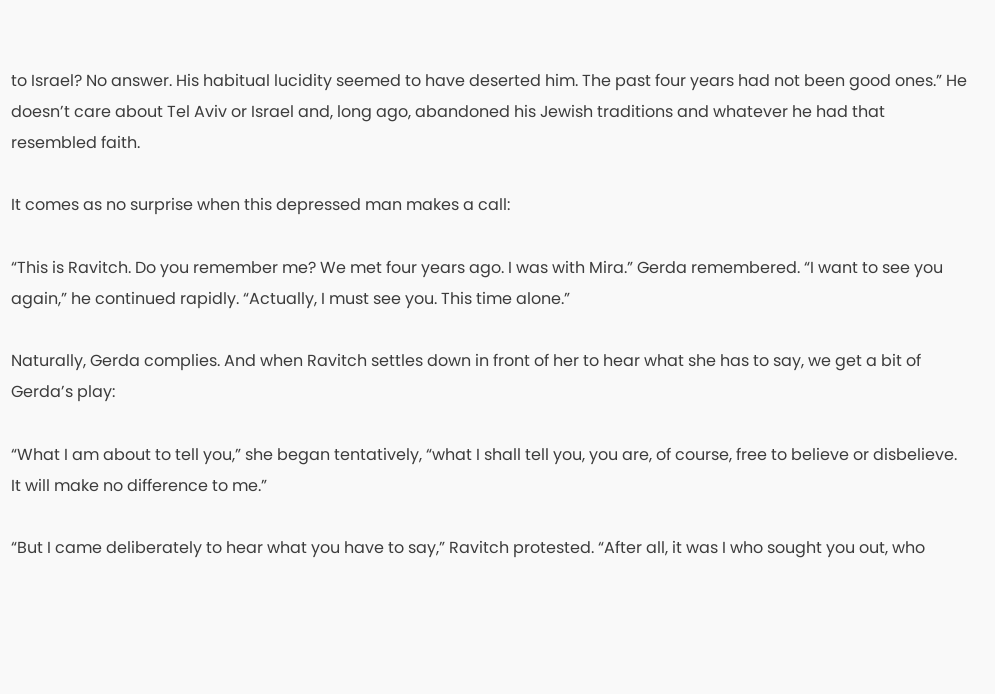to Israel? No answer. His habitual lucidity seemed to have deserted him. The past four years had not been good ones.” He doesn’t care about Tel Aviv or Israel and, long ago, abandoned his Jewish traditions and whatever he had that resembled faith.

It comes as no surprise when this depressed man makes a call:

“This is Ravitch. Do you remember me? We met four years ago. I was with Mira.” Gerda remembered. “I want to see you again,” he continued rapidly. “Actually, I must see you. This time alone.”

Naturally, Gerda complies. And when Ravitch settles down in front of her to hear what she has to say, we get a bit of Gerda’s play:

“What I am about to tell you,” she began tentatively, “what I shall tell you, you are, of course, free to believe or disbelieve. It will make no difference to me.”

“But I came deliberately to hear what you have to say,” Ravitch protested. “After all, it was I who sought you out, who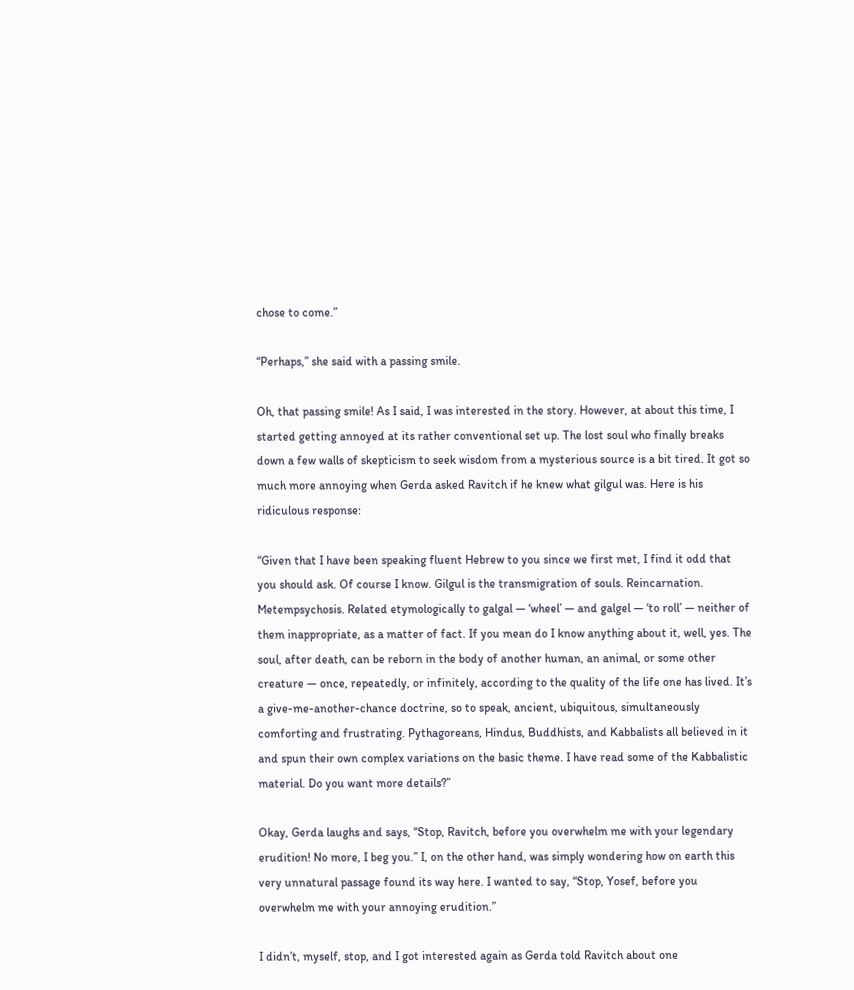chose to come.”

“Perhaps,” she said with a passing smile.

Oh, that passing smile! As I said, I was interested in the story. However, at about this time, I started getting annoyed at its rather conventional set up. The lost soul who finally breaks down a few walls of skepticism to seek wisdom from a mysterious source is a bit tired. It got so much more annoying when Gerda asked Ravitch if he knew what gilgul was. Here is his ridiculous response:

“Given that I have been speaking fluent Hebrew to you since we first met, I find it odd that you should ask. Of course I know. Gilgul is the transmigration of souls. Reincarnation. Metempsychosis. Related etymologically to galgal — ‘wheel’ — and galgel — ‘to roll’ — neither of them inappropriate, as a matter of fact. If you mean do I know anything about it, well, yes. The soul, after death, can be reborn in the body of another human, an animal, or some other creature — once, repeatedly, or infinitely, according to the quality of the life one has lived. It’s a give-me-another-chance doctrine, so to speak, ancient, ubiquitous, simultaneously comforting and frustrating. Pythagoreans, Hindus, Buddhists, and Kabbalists all believed in it and spun their own complex variations on the basic theme. I have read some of the Kabbalistic material. Do you want more details?”

Okay, Gerda laughs and says, “Stop, Ravitch, before you overwhelm me with your legendary erudition! No more, I beg you.” I, on the other hand, was simply wondering how on earth this very unnatural passage found its way here. I wanted to say, “Stop, Yosef, before you overwhelm me with your annoying erudition.”

I didn’t, myself, stop, and I got interested again as Gerda told Ravitch about one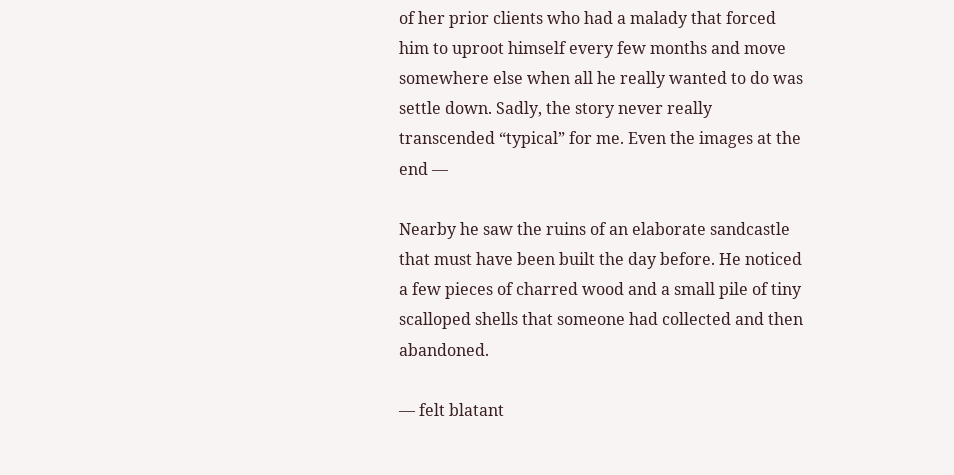of her prior clients who had a malady that forced him to uproot himself every few months and move somewhere else when all he really wanted to do was settle down. Sadly, the story never really transcended “typical” for me. Even the images at the end —

Nearby he saw the ruins of an elaborate sandcastle that must have been built the day before. He noticed a few pieces of charred wood and a small pile of tiny scalloped shells that someone had collected and then abandoned.

— felt blatant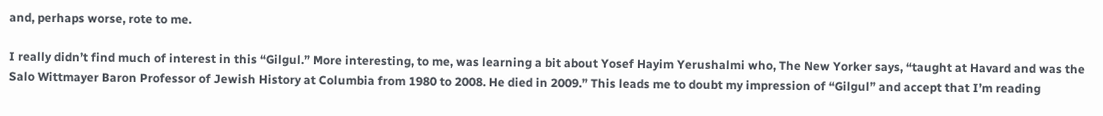and, perhaps worse, rote to me.

I really didn’t find much of interest in this “Gilgul.” More interesting, to me, was learning a bit about Yosef Hayim Yerushalmi who, The New Yorker says, “taught at Havard and was the Salo Wittmayer Baron Professor of Jewish History at Columbia from 1980 to 2008. He died in 2009.” This leads me to doubt my impression of “Gilgul” and accept that I’m reading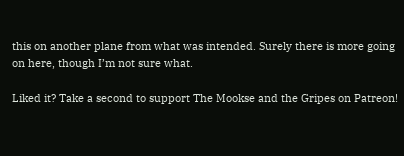this on another plane from what was intended. Surely there is more going on here, though I’m not sure what.

Liked it? Take a second to support The Mookse and the Gripes on Patreon!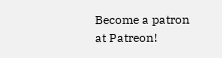Become a patron at Patreon!